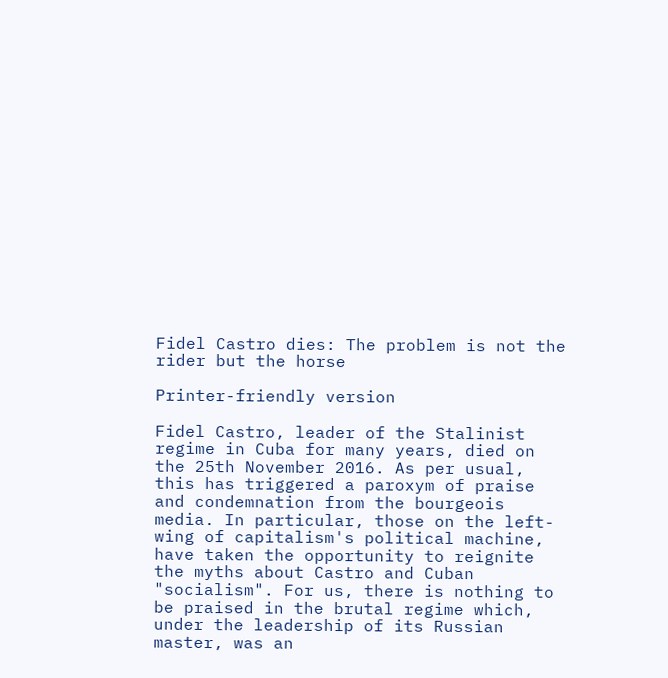Fidel Castro dies: The problem is not the rider but the horse

Printer-friendly version

Fidel Castro, leader of the Stalinist regime in Cuba for many years, died on the 25th November 2016. As per usual, this has triggered a paroxym of praise and condemnation from the bourgeois media. In particular, those on the left-wing of capitalism's political machine, have taken the opportunity to reignite the myths about Castro and Cuban "socialism". For us, there is nothing to be praised in the brutal regime which, under the leadership of its Russian master, was an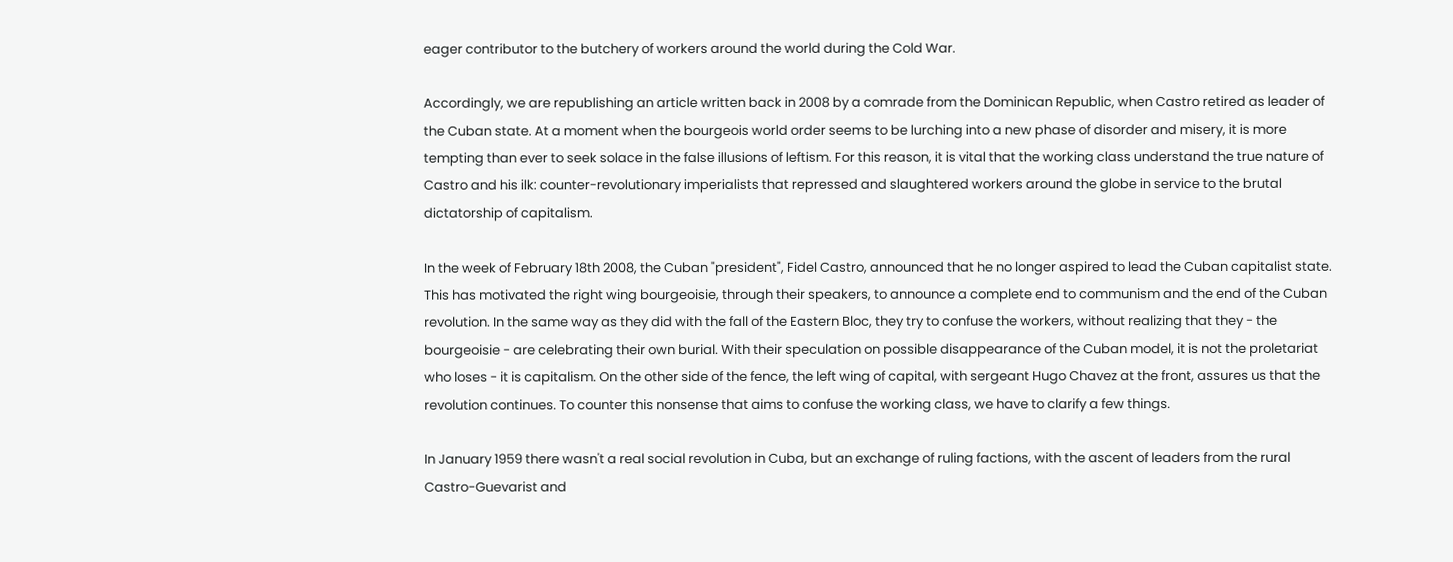eager contributor to the butchery of workers around the world during the Cold War.

Accordingly, we are republishing an article written back in 2008 by a comrade from the Dominican Republic, when Castro retired as leader of the Cuban state. At a moment when the bourgeois world order seems to be lurching into a new phase of disorder and misery, it is more tempting than ever to seek solace in the false illusions of leftism. For this reason, it is vital that the working class understand the true nature of Castro and his ilk: counter-revolutionary imperialists that repressed and slaughtered workers around the globe in service to the brutal dictatorship of capitalism.

In the week of February 18th 2008, the Cuban "president", Fidel Castro, announced that he no longer aspired to lead the Cuban capitalist state. This has motivated the right wing bourgeoisie, through their speakers, to announce a complete end to communism and the end of the Cuban revolution. In the same way as they did with the fall of the Eastern Bloc, they try to confuse the workers, without realizing that they - the bourgeoisie - are celebrating their own burial. With their speculation on possible disappearance of the Cuban model, it is not the proletariat who loses - it is capitalism. On the other side of the fence, the left wing of capital, with sergeant Hugo Chavez at the front, assures us that the revolution continues. To counter this nonsense that aims to confuse the working class, we have to clarify a few things.

In January 1959 there wasn't a real social revolution in Cuba, but an exchange of ruling factions, with the ascent of leaders from the rural Castro-Guevarist and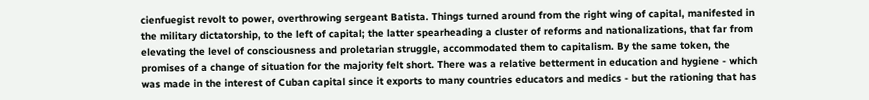cienfuegist revolt to power, overthrowing sergeant Batista. Things turned around from the right wing of capital, manifested in the military dictatorship, to the left of capital; the latter spearheading a cluster of reforms and nationalizations, that far from elevating the level of consciousness and proletarian struggle, accommodated them to capitalism. By the same token, the promises of a change of situation for the majority felt short. There was a relative betterment in education and hygiene - which was made in the interest of Cuban capital since it exports to many countries educators and medics - but the rationing that has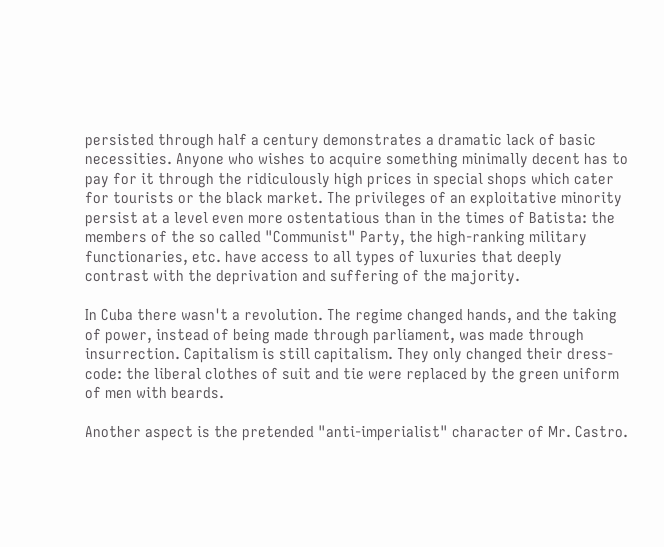persisted through half a century demonstrates a dramatic lack of basic necessities. Anyone who wishes to acquire something minimally decent has to pay for it through the ridiculously high prices in special shops which cater for tourists or the black market. The privileges of an exploitative minority persist at a level even more ostentatious than in the times of Batista: the members of the so called "Communist" Party, the high-ranking military functionaries, etc. have access to all types of luxuries that deeply contrast with the deprivation and suffering of the majority.

In Cuba there wasn't a revolution. The regime changed hands, and the taking of power, instead of being made through parliament, was made through insurrection. Capitalism is still capitalism. They only changed their dress-code: the liberal clothes of suit and tie were replaced by the green uniform of men with beards.

Another aspect is the pretended "anti-imperialist" character of Mr. Castro.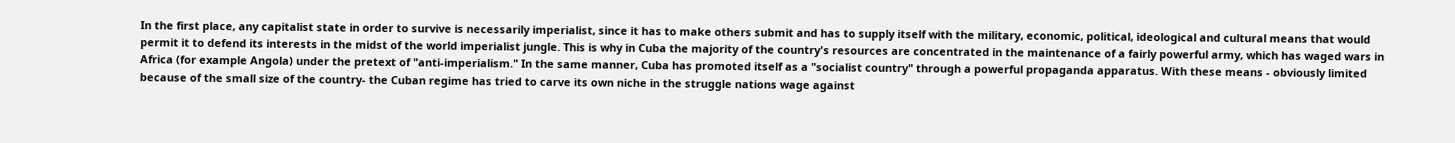In the first place, any capitalist state in order to survive is necessarily imperialist, since it has to make others submit and has to supply itself with the military, economic, political, ideological and cultural means that would permit it to defend its interests in the midst of the world imperialist jungle. This is why in Cuba the majority of the country's resources are concentrated in the maintenance of a fairly powerful army, which has waged wars in Africa (for example Angola) under the pretext of "anti-imperialism." In the same manner, Cuba has promoted itself as a "socialist country" through a powerful propaganda apparatus. With these means - obviously limited because of the small size of the country- the Cuban regime has tried to carve its own niche in the struggle nations wage against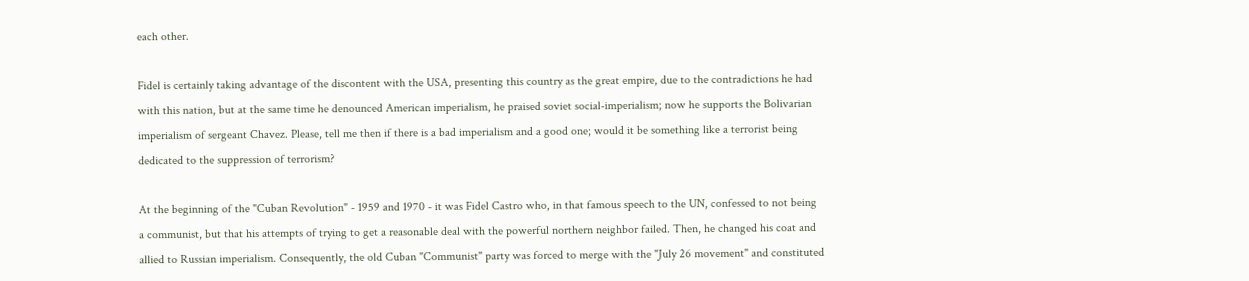each other.

Fidel is certainly taking advantage of the discontent with the USA, presenting this country as the great empire, due to the contradictions he had with this nation, but at the same time he denounced American imperialism, he praised soviet social-imperialism; now he supports the Bolivarian imperialism of sergeant Chavez. Please, tell me then if there is a bad imperialism and a good one; would it be something like a terrorist being dedicated to the suppression of terrorism?

At the beginning of the "Cuban Revolution" - 1959 and 1970 - it was Fidel Castro who, in that famous speech to the UN, confessed to not being a communist, but that his attempts of trying to get a reasonable deal with the powerful northern neighbor failed. Then, he changed his coat and allied to Russian imperialism. Consequently, the old Cuban "Communist" party was forced to merge with the "July 26 movement" and constituted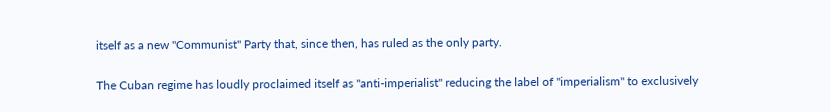itself as a new "Communist" Party that, since then, has ruled as the only party.

The Cuban regime has loudly proclaimed itself as "anti-imperialist" reducing the label of "imperialism" to exclusively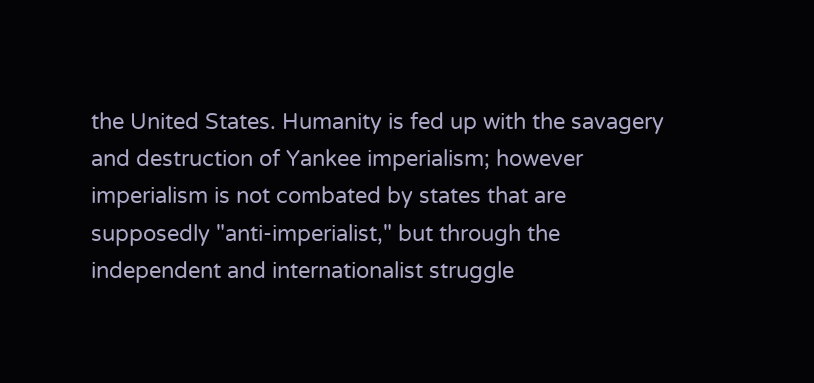the United States. Humanity is fed up with the savagery and destruction of Yankee imperialism; however imperialism is not combated by states that are supposedly "anti-imperialist," but through the independent and internationalist struggle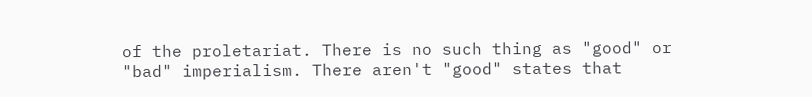of the proletariat. There is no such thing as "good" or "bad" imperialism. There aren't "good" states that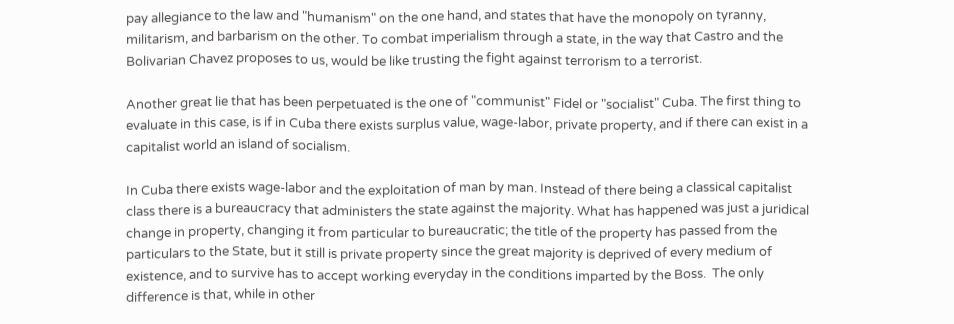pay allegiance to the law and "humanism" on the one hand, and states that have the monopoly on tyranny, militarism, and barbarism on the other. To combat imperialism through a state, in the way that Castro and the Bolivarian Chavez proposes to us, would be like trusting the fight against terrorism to a terrorist.

Another great lie that has been perpetuated is the one of "communist" Fidel or "socialist" Cuba. The first thing to evaluate in this case, is if in Cuba there exists surplus value, wage-labor, private property, and if there can exist in a capitalist world an island of socialism.

In Cuba there exists wage-labor and the exploitation of man by man. Instead of there being a classical capitalist class there is a bureaucracy that administers the state against the majority. What has happened was just a juridical change in property, changing it from particular to bureaucratic; the title of the property has passed from the particulars to the State, but it still is private property since the great majority is deprived of every medium of existence, and to survive has to accept working everyday in the conditions imparted by the Boss.  The only difference is that, while in other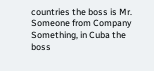countries the boss is Mr. Someone from Company Something, in Cuba the boss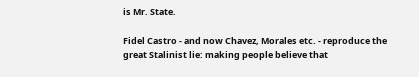is Mr. State.

Fidel Castro - and now Chavez, Morales etc. - reproduce the great Stalinist lie: making people believe that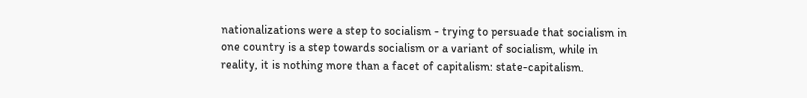nationalizations were a step to socialism - trying to persuade that socialism in one country is a step towards socialism or a variant of socialism, while in reality, it is nothing more than a facet of capitalism: state-capitalism.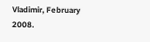Vladimir, February 2008.